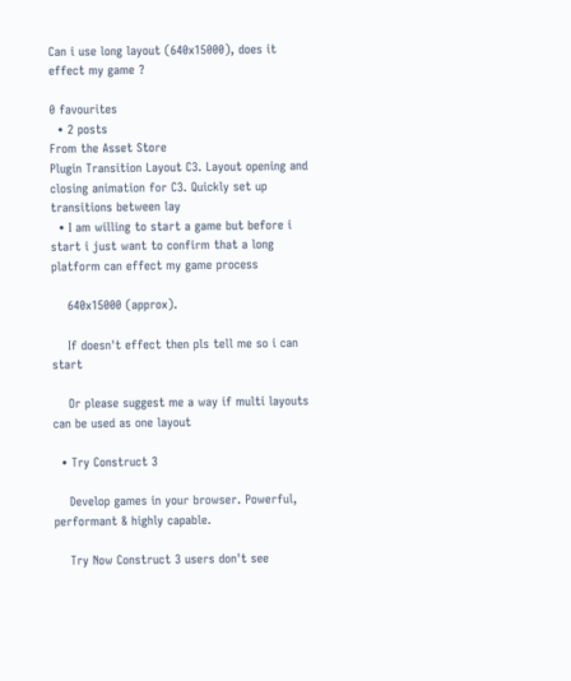Can i use long layout (640x15000), does it effect my game ?

0 favourites
  • 2 posts
From the Asset Store
Plugin Transition Layout C3. Layout opening and closing animation for C3. Quickly set up transitions between lay
  • I am willing to start a game but before i start i just want to confirm that a long platform can effect my game process

    640x15000 (approx).

    If doesn't effect then pls tell me so i can start

    Or please suggest me a way if multi layouts can be used as one layout

  • Try Construct 3

    Develop games in your browser. Powerful, performant & highly capable.

    Try Now Construct 3 users don't see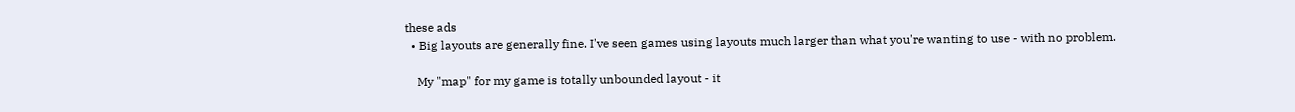these ads
  • Big layouts are generally fine. I've seen games using layouts much larger than what you're wanting to use - with no problem.

    My "map" for my game is totally unbounded layout - it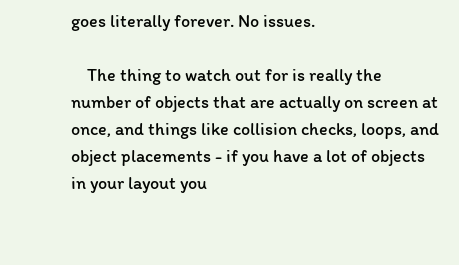goes literally forever. No issues.

    The thing to watch out for is really the number of objects that are actually on screen at once, and things like collision checks, loops, and object placements - if you have a lot of objects in your layout you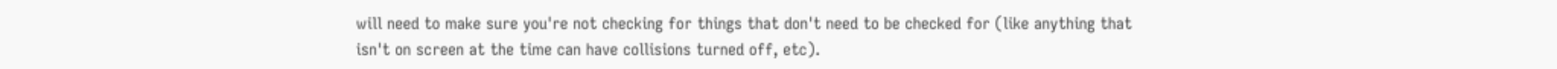will need to make sure you're not checking for things that don't need to be checked for (like anything that isn't on screen at the time can have collisions turned off, etc).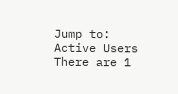Jump to:
Active Users
There are 1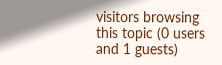visitors browsing this topic (0 users and 1 guests)